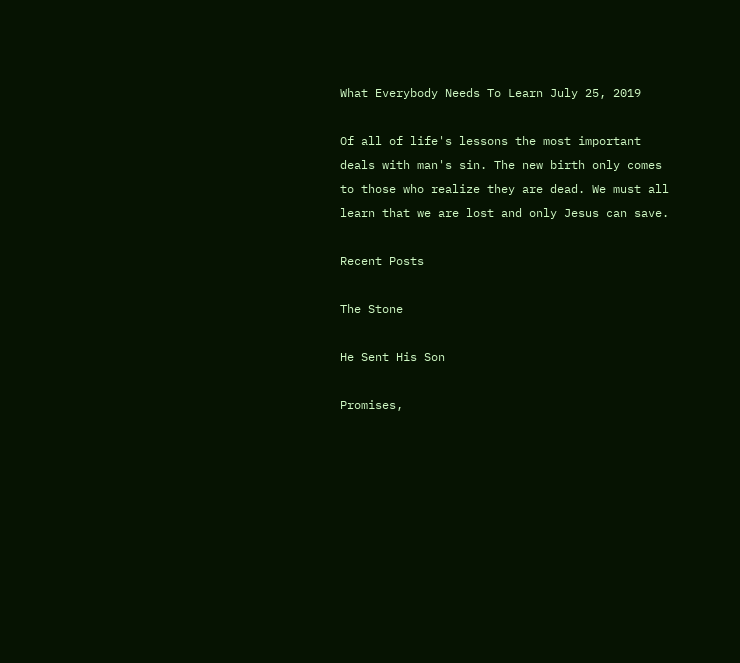What Everybody Needs To Learn July 25, 2019

Of all of life's lessons the most important deals with man's sin. The new birth only comes to those who realize they are dead. We must all learn that we are lost and only Jesus can save.

Recent Posts

The Stone

He Sent His Son

Promises,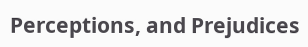Perceptions, and Prejudices